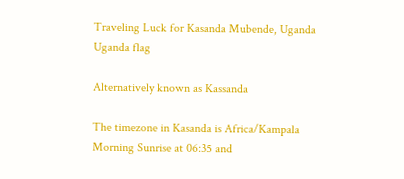Traveling Luck for Kasanda Mubende, Uganda Uganda flag

Alternatively known as Kassanda

The timezone in Kasanda is Africa/Kampala
Morning Sunrise at 06:35 and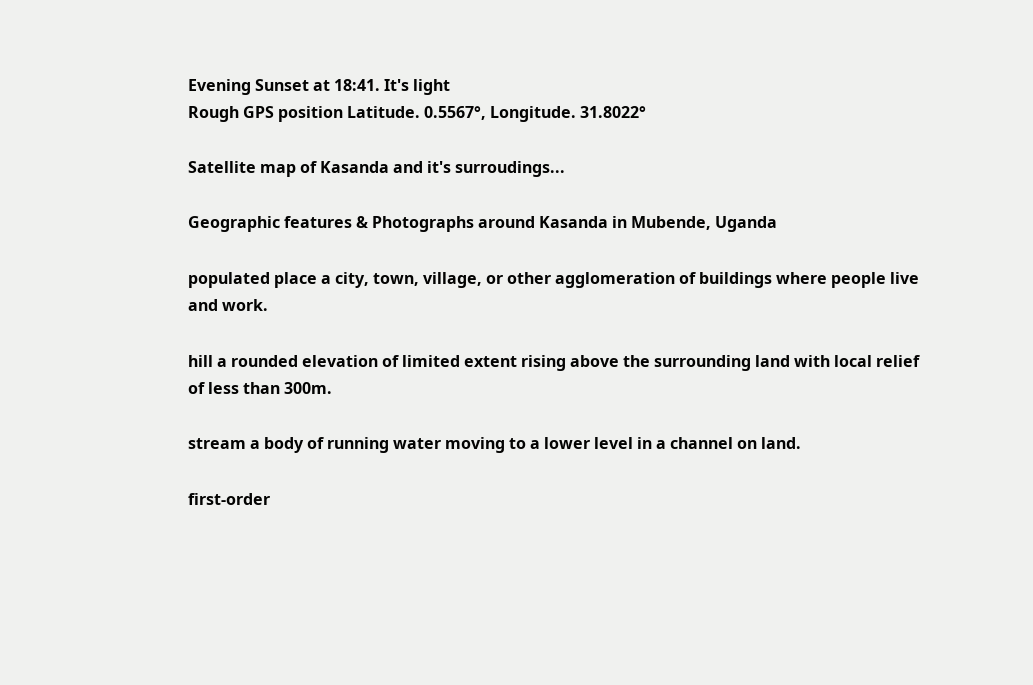Evening Sunset at 18:41. It's light
Rough GPS position Latitude. 0.5567°, Longitude. 31.8022°

Satellite map of Kasanda and it's surroudings...

Geographic features & Photographs around Kasanda in Mubende, Uganda

populated place a city, town, village, or other agglomeration of buildings where people live and work.

hill a rounded elevation of limited extent rising above the surrounding land with local relief of less than 300m.

stream a body of running water moving to a lower level in a channel on land.

first-order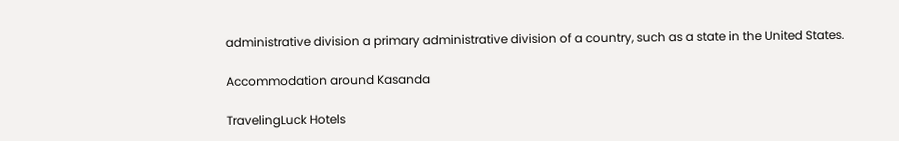administrative division a primary administrative division of a country, such as a state in the United States.

Accommodation around Kasanda

TravelingLuck Hotels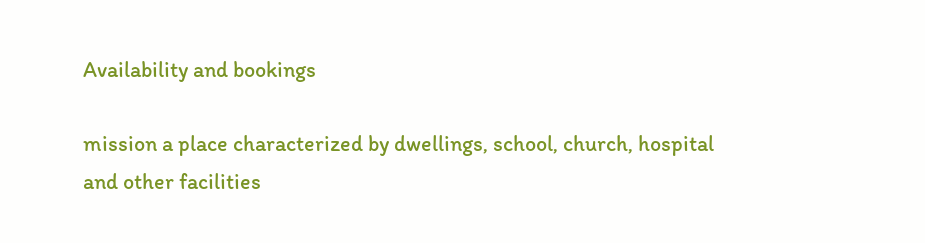Availability and bookings

mission a place characterized by dwellings, school, church, hospital and other facilities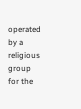operated by a religious group for the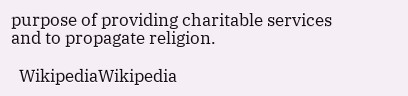purpose of providing charitable services and to propagate religion.

  WikipediaWikipedia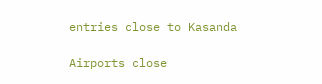entries close to Kasanda

Airports close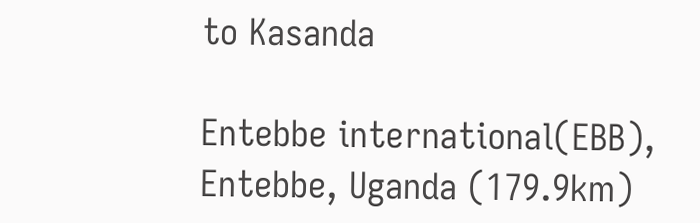to Kasanda

Entebbe international(EBB), Entebbe, Uganda (179.9km)